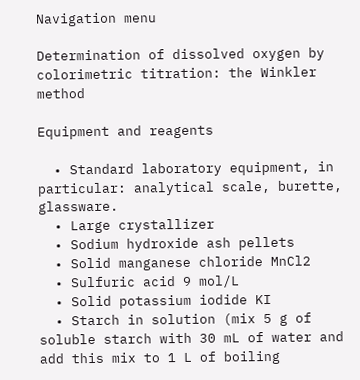Navigation menu

Determination of dissolved oxygen by colorimetric titration: the Winkler method

Equipment and reagents

  • Standard laboratory equipment, in particular: analytical scale, burette, glassware.
  • Large crystallizer
  • Sodium hydroxide ash pellets
  • Solid manganese chloride MnCl2
  • Sulfuric acid 9 mol/L
  • Solid potassium iodide KI
  • Starch in solution (mix 5 g of soluble starch with 30 mL of water and add this mix to 1 L of boiling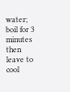water; boil for 3 minutes then leave to cool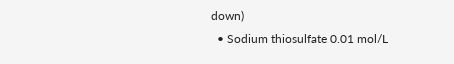down)
  • Sodium thiosulfate 0.01 mol/L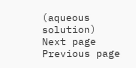(aqueous solution)
Next page
Previous page